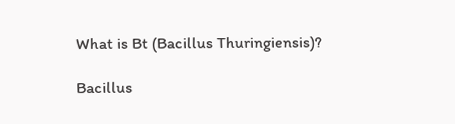What is Bt (Bacillus Thuringiensis)?

Bacillus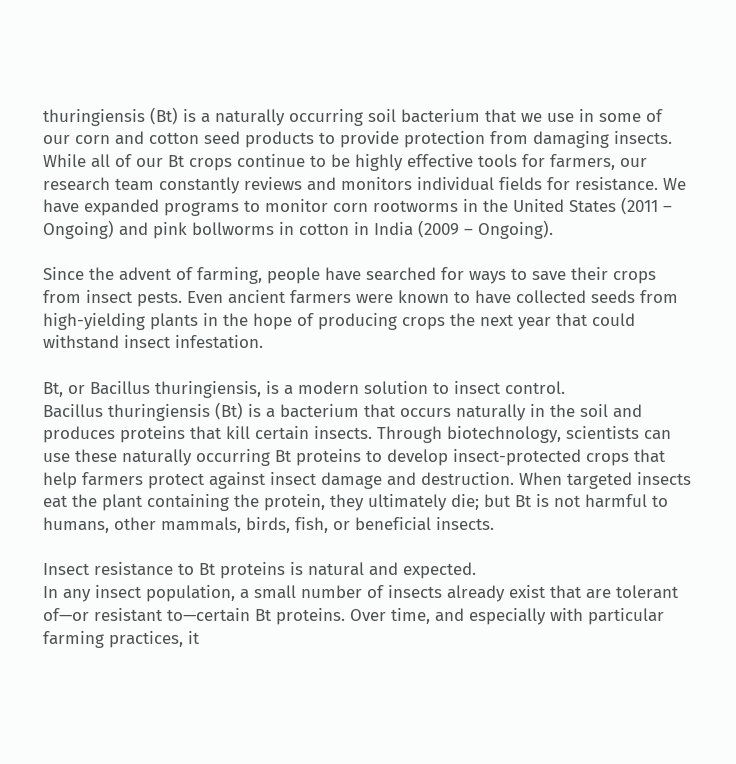thuringiensis (Bt) is a naturally occurring soil bacterium that we use in some of our corn and cotton seed products to provide protection from damaging insects. While all of our Bt crops continue to be highly effective tools for farmers, our research team constantly reviews and monitors individual fields for resistance. We have expanded programs to monitor corn rootworms in the United States (2011 – Ongoing) and pink bollworms in cotton in India (2009 – Ongoing).

Since the advent of farming, people have searched for ways to save their crops from insect pests. Even ancient farmers were known to have collected seeds from high-yielding plants in the hope of producing crops the next year that could withstand insect infestation.

Bt, or Bacillus thuringiensis, is a modern solution to insect control.
Bacillus thuringiensis (Bt) is a bacterium that occurs naturally in the soil and produces proteins that kill certain insects. Through biotechnology, scientists can use these naturally occurring Bt proteins to develop insect-protected crops that help farmers protect against insect damage and destruction. When targeted insects eat the plant containing the protein, they ultimately die; but Bt is not harmful to humans, other mammals, birds, fish, or beneficial insects.

Insect resistance to Bt proteins is natural and expected.
In any insect population, a small number of insects already exist that are tolerant of—or resistant to—certain Bt proteins. Over time, and especially with particular farming practices, it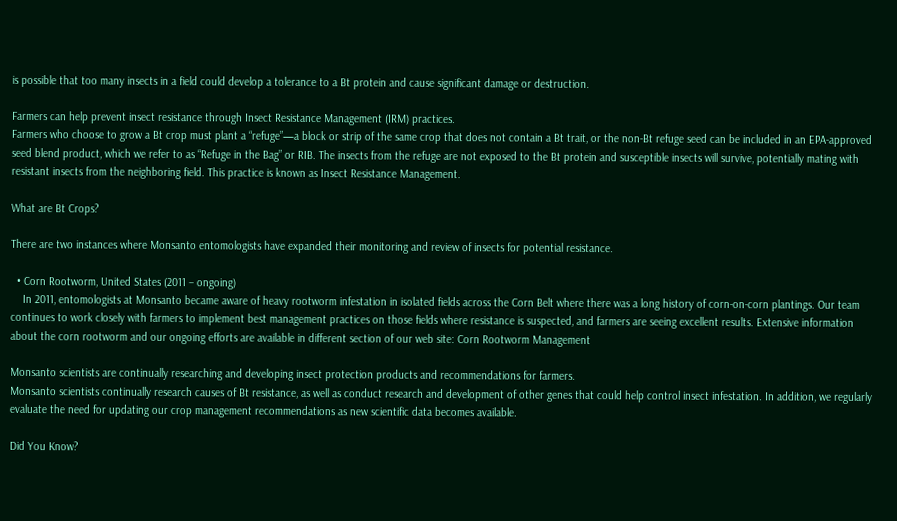is possible that too many insects in a field could develop a tolerance to a Bt protein and cause significant damage or destruction.

Farmers can help prevent insect resistance through Insect Resistance Management (IRM) practices.
Farmers who choose to grow a Bt crop must plant a “refuge”—a block or strip of the same crop that does not contain a Bt trait, or the non-Bt refuge seed can be included in an EPA-approved seed blend product, which we refer to as “Refuge in the Bag” or RIB. The insects from the refuge are not exposed to the Bt protein and susceptible insects will survive, potentially mating with resistant insects from the neighboring field. This practice is known as Insect Resistance Management.

What are Bt Crops?

There are two instances where Monsanto entomologists have expanded their monitoring and review of insects for potential resistance.

  • Corn Rootworm, United States (2011 – ongoing)
    In 2011, entomologists at Monsanto became aware of heavy rootworm infestation in isolated fields across the Corn Belt where there was a long history of corn-on-corn plantings. Our team continues to work closely with farmers to implement best management practices on those fields where resistance is suspected, and farmers are seeing excellent results. Extensive information about the corn rootworm and our ongoing efforts are available in different section of our web site: Corn Rootworm Management

Monsanto scientists are continually researching and developing insect protection products and recommendations for farmers.
Monsanto scientists continually research causes of Bt resistance, as well as conduct research and development of other genes that could help control insect infestation. In addition, we regularly evaluate the need for updating our crop management recommendations as new scientific data becomes available.

Did You Know?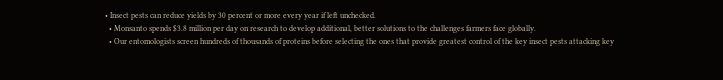• Insect pests can reduce yields by 30 percent or more every year if left unchecked.
  • Monsanto spends $3.8 million per day on research to develop additional, better solutions to the challenges farmers face globally.
  • Our entomologists screen hundreds of thousands of proteins before selecting the ones that provide greatest control of the key insect pests attacking key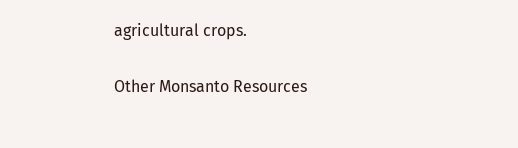agricultural crops.

Other Monsanto Resources